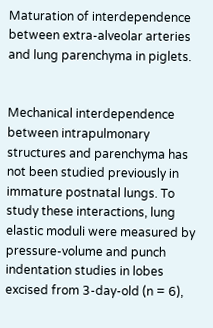Maturation of interdependence between extra-alveolar arteries and lung parenchyma in piglets.


Mechanical interdependence between intrapulmonary structures and parenchyma has not been studied previously in immature postnatal lungs. To study these interactions, lung elastic moduli were measured by pressure-volume and punch indentation studies in lobes excised from 3-day-old (n = 6),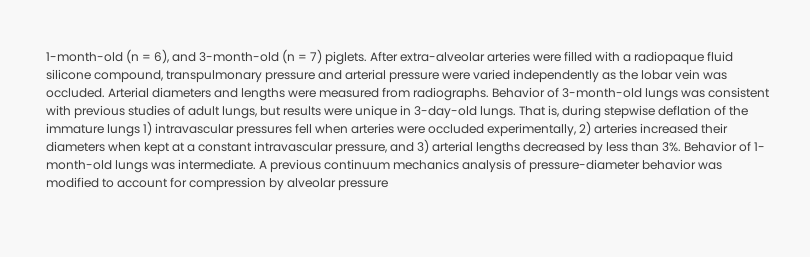1-month-old (n = 6), and 3-month-old (n = 7) piglets. After extra-alveolar arteries were filled with a radiopaque fluid silicone compound, transpulmonary pressure and arterial pressure were varied independently as the lobar vein was occluded. Arterial diameters and lengths were measured from radiographs. Behavior of 3-month-old lungs was consistent with previous studies of adult lungs, but results were unique in 3-day-old lungs. That is, during stepwise deflation of the immature lungs 1) intravascular pressures fell when arteries were occluded experimentally, 2) arteries increased their diameters when kept at a constant intravascular pressure, and 3) arterial lengths decreased by less than 3%. Behavior of 1-month-old lungs was intermediate. A previous continuum mechanics analysis of pressure-diameter behavior was modified to account for compression by alveolar pressure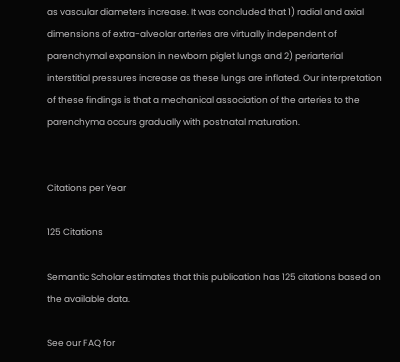as vascular diameters increase. It was concluded that 1) radial and axial dimensions of extra-alveolar arteries are virtually independent of parenchymal expansion in newborn piglet lungs and 2) periarterial interstitial pressures increase as these lungs are inflated. Our interpretation of these findings is that a mechanical association of the arteries to the parenchyma occurs gradually with postnatal maturation.


Citations per Year

125 Citations

Semantic Scholar estimates that this publication has 125 citations based on the available data.

See our FAQ for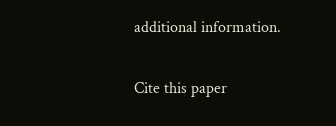additional information.

Cite this paper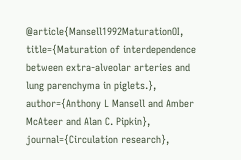@article{Mansell1992MaturationOI, title={Maturation of interdependence between extra-alveolar arteries and lung parenchyma in piglets.}, author={Anthony L Mansell and Amber McAteer and Alan C. Pipkin}, journal={Circulation research},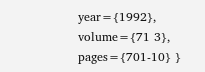year={1992}, volume={71 3}, pages={701-10} }